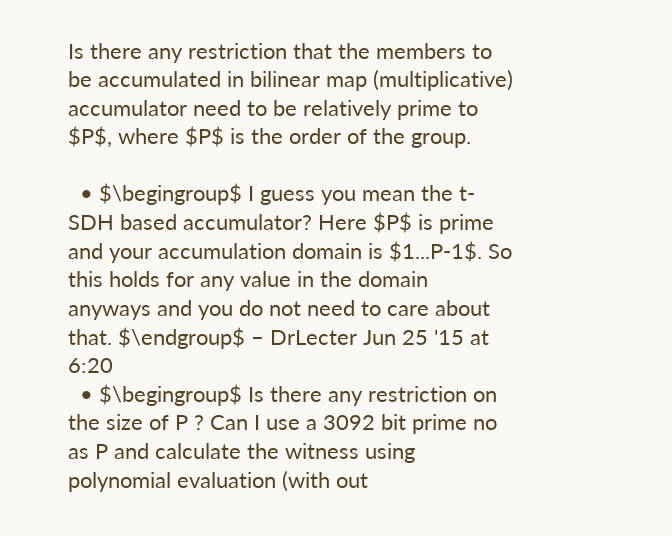Is there any restriction that the members to be accumulated in bilinear map (multiplicative) accumulator need to be relatively prime to $P$, where $P$ is the order of the group.

  • $\begingroup$ I guess you mean the t-SDH based accumulator? Here $P$ is prime and your accumulation domain is $1...P-1$. So this holds for any value in the domain anyways and you do not need to care about that. $\endgroup$ – DrLecter Jun 25 '15 at 6:20
  • $\begingroup$ Is there any restriction on the size of P ? Can I use a 3092 bit prime no as P and calculate the witness using polynomial evaluation (with out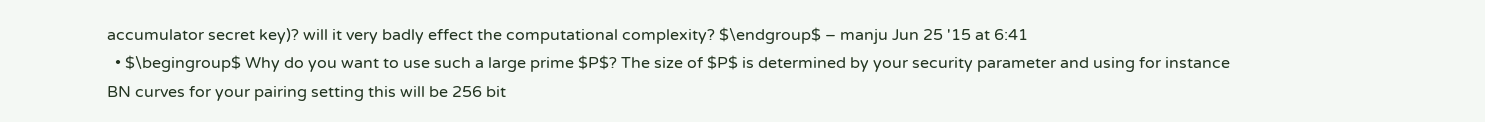accumulator secret key)? will it very badly effect the computational complexity? $\endgroup$ – manju Jun 25 '15 at 6:41
  • $\begingroup$ Why do you want to use such a large prime $P$? The size of $P$ is determined by your security parameter and using for instance BN curves for your pairing setting this will be 256 bit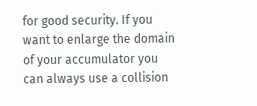for good security. If you want to enlarge the domain of your accumulator you can always use a collision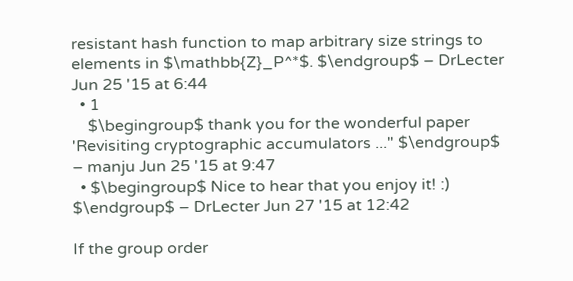resistant hash function to map arbitrary size strings to elements in $\mathbb{Z}_P^*$. $\endgroup$ – DrLecter Jun 25 '15 at 6:44
  • 1
    $\begingroup$ thank you for the wonderful paper 'Revisiting cryptographic accumulators ..." $\endgroup$ – manju Jun 25 '15 at 9:47
  • $\begingroup$ Nice to hear that you enjoy it! :) $\endgroup$ – DrLecter Jun 27 '15 at 12:42

If the group order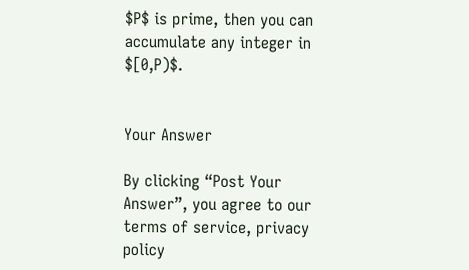$P$ is prime, then you can accumulate any integer in $[0,P)$.


Your Answer

By clicking “Post Your Answer”, you agree to our terms of service, privacy policy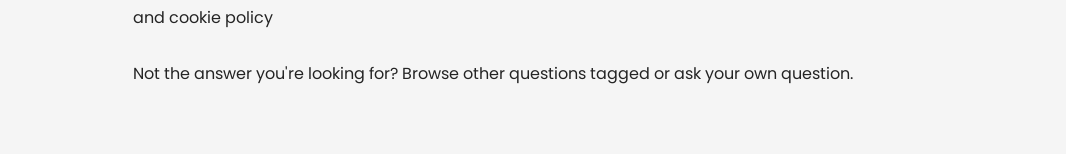and cookie policy

Not the answer you're looking for? Browse other questions tagged or ask your own question.